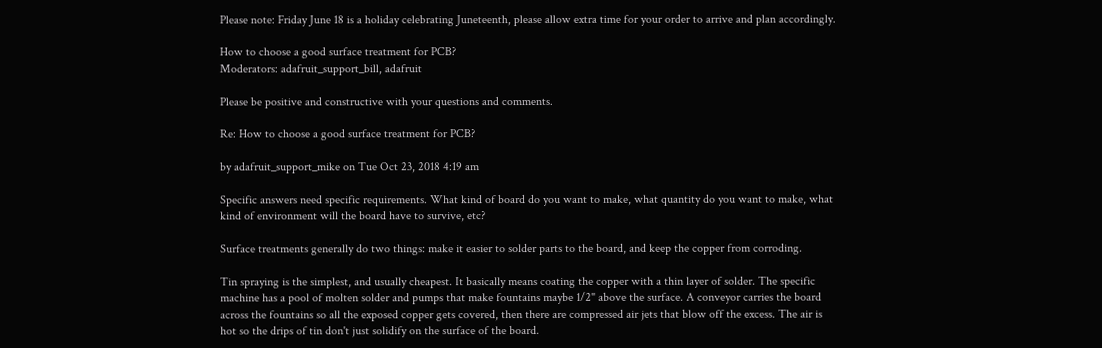Please note: Friday June 18 is a holiday celebrating Juneteenth, please allow extra time for your order to arrive and plan accordingly.

How to choose a good surface treatment for PCB?
Moderators: adafruit_support_bill, adafruit

Please be positive and constructive with your questions and comments.

Re: How to choose a good surface treatment for PCB?

by adafruit_support_mike on Tue Oct 23, 2018 4:19 am

Specific answers need specific requirements. What kind of board do you want to make, what quantity do you want to make, what kind of environment will the board have to survive, etc?

Surface treatments generally do two things: make it easier to solder parts to the board, and keep the copper from corroding.

Tin spraying is the simplest, and usually cheapest. It basically means coating the copper with a thin layer of solder. The specific machine has a pool of molten solder and pumps that make fountains maybe 1/2" above the surface. A conveyor carries the board across the fountains so all the exposed copper gets covered, then there are compressed air jets that blow off the excess. The air is hot so the drips of tin don't just solidify on the surface of the board.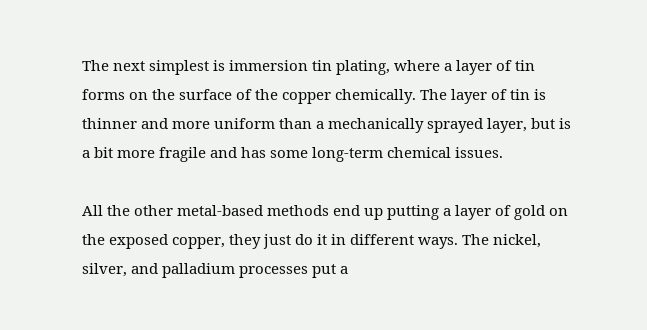The next simplest is immersion tin plating, where a layer of tin forms on the surface of the copper chemically. The layer of tin is thinner and more uniform than a mechanically sprayed layer, but is a bit more fragile and has some long-term chemical issues.

All the other metal-based methods end up putting a layer of gold on the exposed copper, they just do it in different ways. The nickel, silver, and palladium processes put a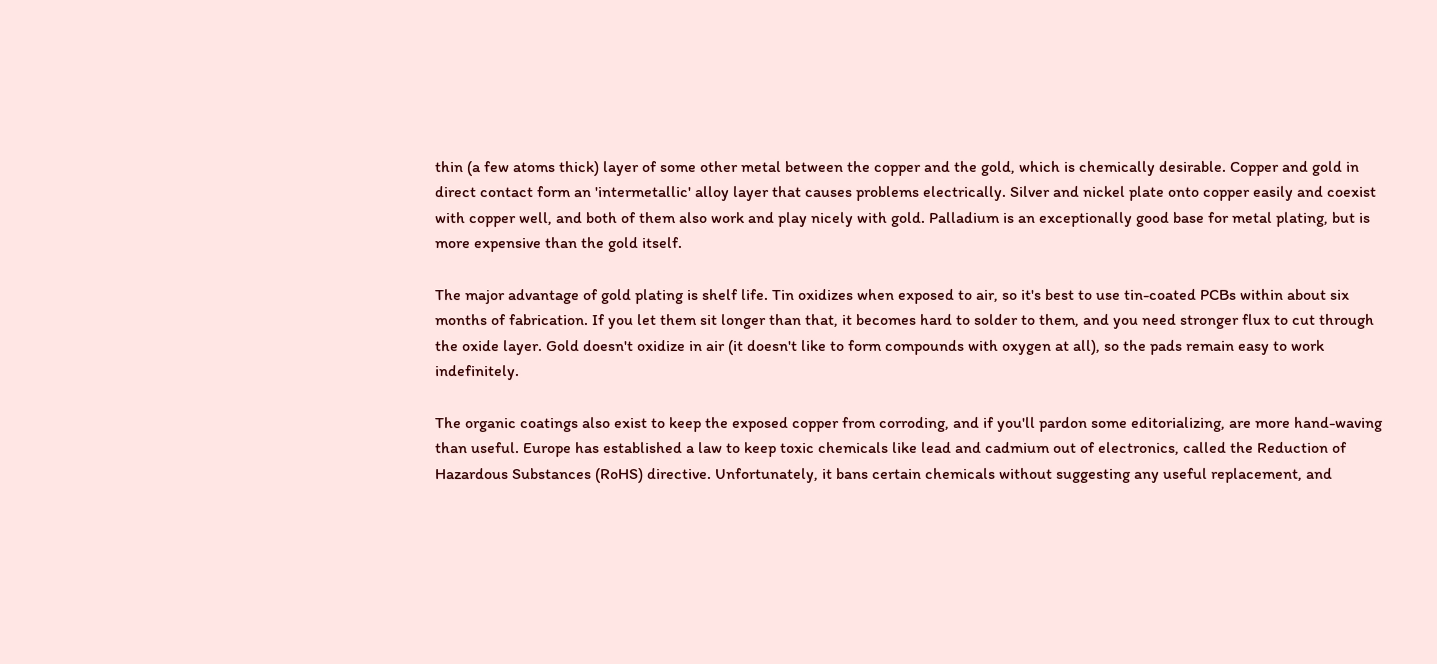thin (a few atoms thick) layer of some other metal between the copper and the gold, which is chemically desirable. Copper and gold in direct contact form an 'intermetallic' alloy layer that causes problems electrically. Silver and nickel plate onto copper easily and coexist with copper well, and both of them also work and play nicely with gold. Palladium is an exceptionally good base for metal plating, but is more expensive than the gold itself.

The major advantage of gold plating is shelf life. Tin oxidizes when exposed to air, so it's best to use tin-coated PCBs within about six months of fabrication. If you let them sit longer than that, it becomes hard to solder to them, and you need stronger flux to cut through the oxide layer. Gold doesn't oxidize in air (it doesn't like to form compounds with oxygen at all), so the pads remain easy to work indefinitely.

The organic coatings also exist to keep the exposed copper from corroding, and if you'll pardon some editorializing, are more hand-waving than useful. Europe has established a law to keep toxic chemicals like lead and cadmium out of electronics, called the Reduction of Hazardous Substances (RoHS) directive. Unfortunately, it bans certain chemicals without suggesting any useful replacement, and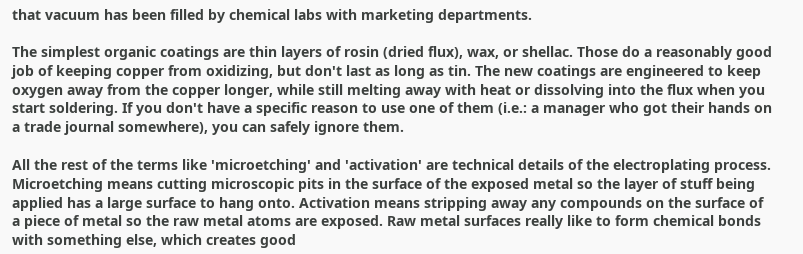that vacuum has been filled by chemical labs with marketing departments.

The simplest organic coatings are thin layers of rosin (dried flux), wax, or shellac. Those do a reasonably good job of keeping copper from oxidizing, but don't last as long as tin. The new coatings are engineered to keep oxygen away from the copper longer, while still melting away with heat or dissolving into the flux when you start soldering. If you don't have a specific reason to use one of them (i.e.: a manager who got their hands on a trade journal somewhere), you can safely ignore them.

All the rest of the terms like 'microetching' and 'activation' are technical details of the electroplating process. Microetching means cutting microscopic pits in the surface of the exposed metal so the layer of stuff being applied has a large surface to hang onto. Activation means stripping away any compounds on the surface of a piece of metal so the raw metal atoms are exposed. Raw metal surfaces really like to form chemical bonds with something else, which creates good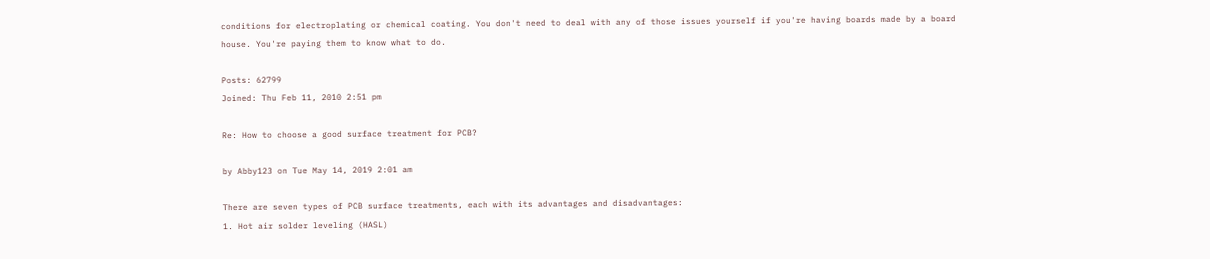conditions for electroplating or chemical coating. You don't need to deal with any of those issues yourself if you're having boards made by a board house. You're paying them to know what to do.

Posts: 62799
Joined: Thu Feb 11, 2010 2:51 pm

Re: How to choose a good surface treatment for PCB?

by Abby123 on Tue May 14, 2019 2:01 am

There are seven types of PCB surface treatments, each with its advantages and disadvantages:
1. Hot air solder leveling (HASL)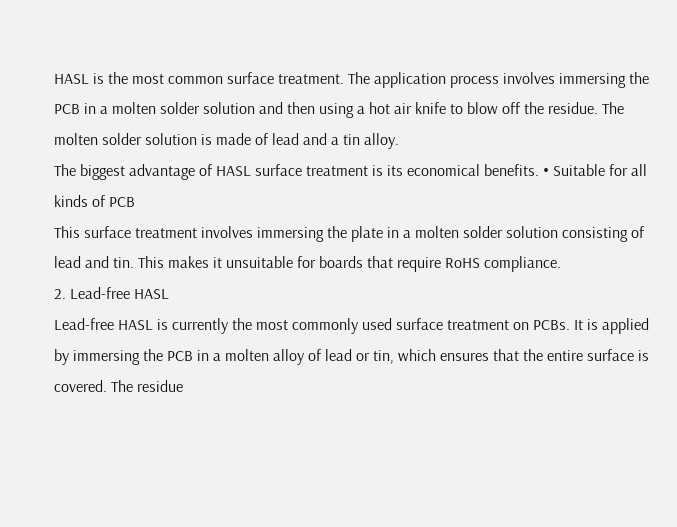HASL is the most common surface treatment. The application process involves immersing the PCB in a molten solder solution and then using a hot air knife to blow off the residue. The molten solder solution is made of lead and a tin alloy.
The biggest advantage of HASL surface treatment is its economical benefits. • Suitable for all kinds of PCB
This surface treatment involves immersing the plate in a molten solder solution consisting of lead and tin. This makes it unsuitable for boards that require RoHS compliance.
2. Lead-free HASL
Lead-free HASL is currently the most commonly used surface treatment on PCBs. It is applied by immersing the PCB in a molten alloy of lead or tin, which ensures that the entire surface is covered. The residue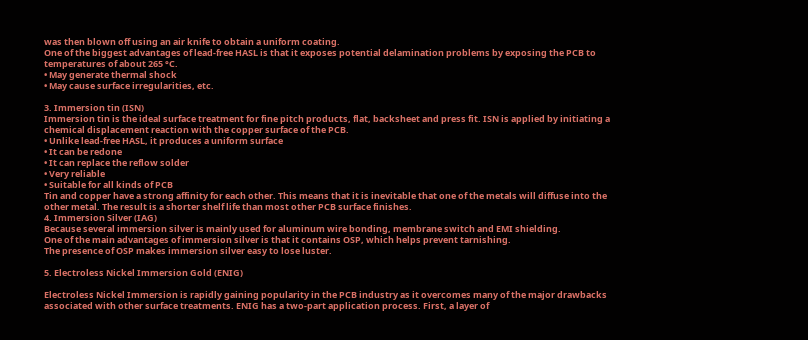was then blown off using an air knife to obtain a uniform coating.
One of the biggest advantages of lead-free HASL is that it exposes potential delamination problems by exposing the PCB to temperatures of about 265 °C.
• May generate thermal shock
• May cause surface irregularities, etc.

3. Immersion tin (ISN)
Immersion tin is the ideal surface treatment for fine pitch products, flat, backsheet and press fit. ISN is applied by initiating a chemical displacement reaction with the copper surface of the PCB.
• Unlike lead-free HASL, it produces a uniform surface
• It can be redone
• It can replace the reflow solder
• Very reliable
• Suitable for all kinds of PCB
Tin and copper have a strong affinity for each other. This means that it is inevitable that one of the metals will diffuse into the other metal. The result is a shorter shelf life than most other PCB surface finishes.
4. Immersion Silver (IAG)
Because several immersion silver is mainly used for aluminum wire bonding, membrane switch and EMI shielding.
One of the main advantages of immersion silver is that it contains OSP, which helps prevent tarnishing.
The presence of OSP makes immersion silver easy to lose luster.

5. Electroless Nickel Immersion Gold (ENIG)

Electroless Nickel Immersion is rapidly gaining popularity in the PCB industry as it overcomes many of the major drawbacks associated with other surface treatments. ENIG has a two-part application process. First, a layer of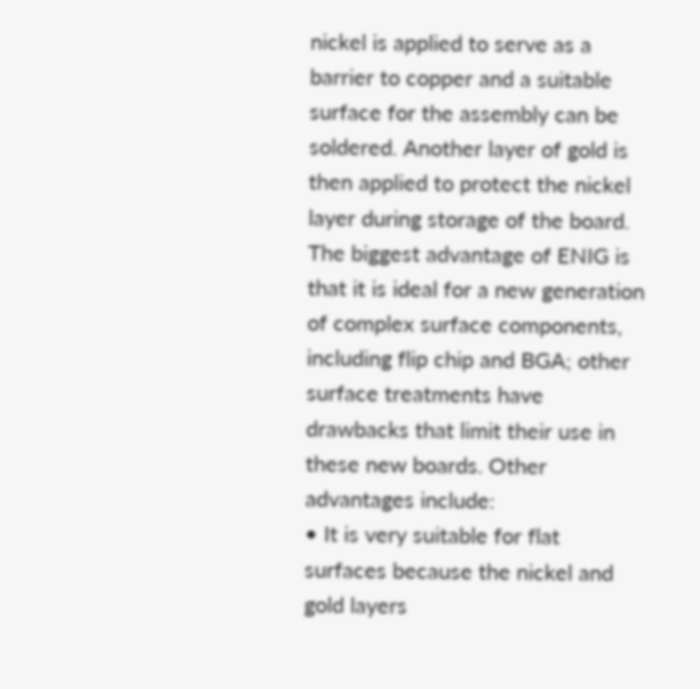nickel is applied to serve as a barrier to copper and a suitable surface for the assembly can be soldered. Another layer of gold is then applied to protect the nickel layer during storage of the board.
The biggest advantage of ENIG is that it is ideal for a new generation of complex surface components, including flip chip and BGA; other surface treatments have drawbacks that limit their use in these new boards. Other advantages include:
• It is very suitable for flat surfaces because the nickel and gold layers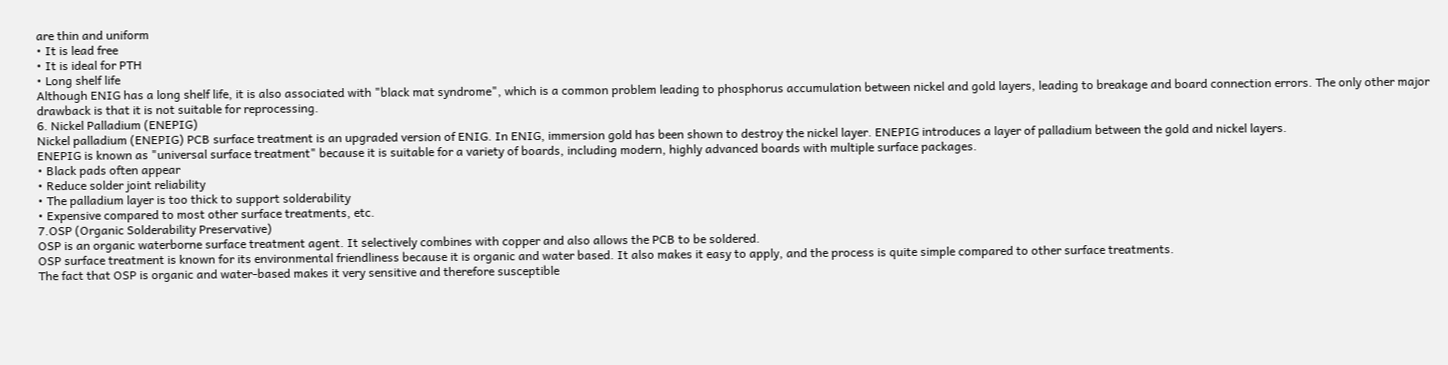are thin and uniform
• It is lead free
• It is ideal for PTH
• Long shelf life
Although ENIG has a long shelf life, it is also associated with "black mat syndrome", which is a common problem leading to phosphorus accumulation between nickel and gold layers, leading to breakage and board connection errors. The only other major drawback is that it is not suitable for reprocessing.
6. Nickel Palladium (ENEPIG)
Nickel palladium (ENEPIG) PCB surface treatment is an upgraded version of ENIG. In ENIG, immersion gold has been shown to destroy the nickel layer. ENEPIG introduces a layer of palladium between the gold and nickel layers.
ENEPIG is known as "universal surface treatment" because it is suitable for a variety of boards, including modern, highly advanced boards with multiple surface packages.
• Black pads often appear
• Reduce solder joint reliability
• The palladium layer is too thick to support solderability
• Expensive compared to most other surface treatments, etc.
7.OSP (Organic Solderability Preservative)
OSP is an organic waterborne surface treatment agent. It selectively combines with copper and also allows the PCB to be soldered.
OSP surface treatment is known for its environmental friendliness because it is organic and water based. It also makes it easy to apply, and the process is quite simple compared to other surface treatments.
The fact that OSP is organic and water-based makes it very sensitive and therefore susceptible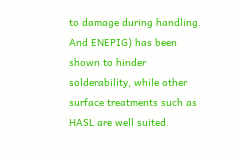to damage during handling.
And ENEPIG) has been shown to hinder solderability, while other surface treatments such as HASL are well suited.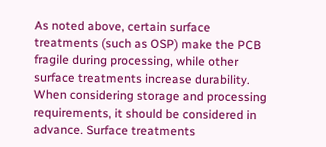As noted above, certain surface treatments (such as OSP) make the PCB fragile during processing, while other surface treatments increase durability. When considering storage and processing requirements, it should be considered in advance. Surface treatments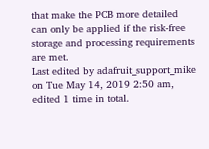that make the PCB more detailed can only be applied if the risk-free storage and processing requirements are met.
Last edited by adafruit_support_mike on Tue May 14, 2019 2:50 am, edited 1 time in total.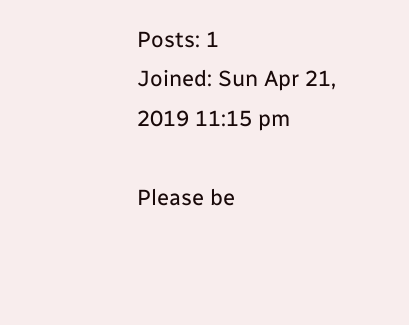Posts: 1
Joined: Sun Apr 21, 2019 11:15 pm

Please be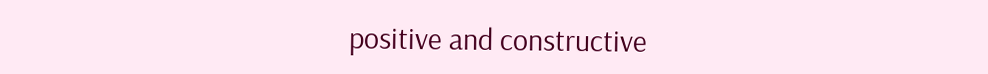positive and constructive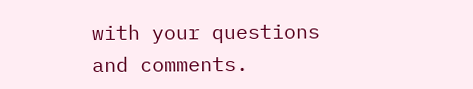with your questions and comments.